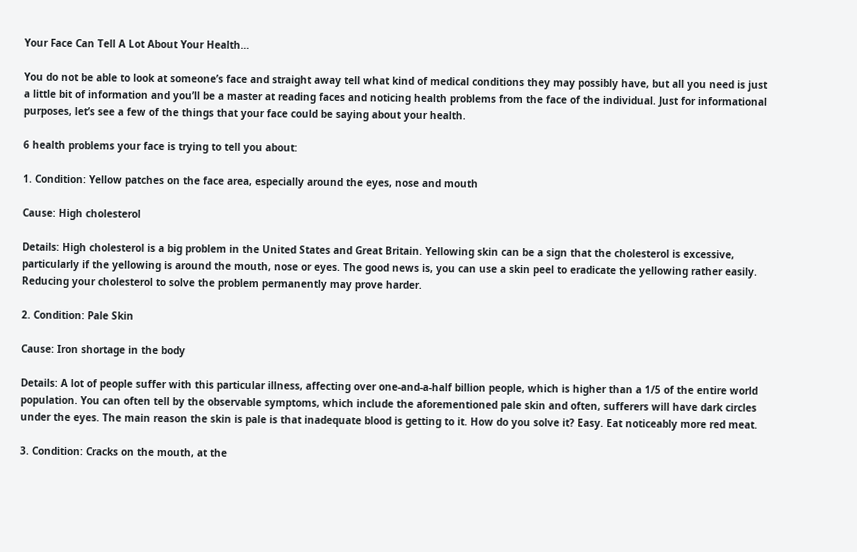Your Face Can Tell A Lot About Your Health…

You do not be able to look at someone’s face and straight away tell what kind of medical conditions they may possibly have, but all you need is just a little bit of information and you’ll be a master at reading faces and noticing health problems from the face of the individual. Just for informational purposes, let’s see a few of the things that your face could be saying about your health.

6 health problems your face is trying to tell you about:

1. Condition: Yellow patches on the face area, especially around the eyes, nose and mouth

Cause: High cholesterol

Details: High cholesterol is a big problem in the United States and Great Britain. Yellowing skin can be a sign that the cholesterol is excessive, particularly if the yellowing is around the mouth, nose or eyes. The good news is, you can use a skin peel to eradicate the yellowing rather easily. Reducing your cholesterol to solve the problem permanently may prove harder.

2. Condition: Pale Skin

Cause: Iron shortage in the body

Details: A lot of people suffer with this particular illness, affecting over one-and-a-half billion people, which is higher than a 1/5 of the entire world population. You can often tell by the observable symptoms, which include the aforementioned pale skin and often, sufferers will have dark circles under the eyes. The main reason the skin is pale is that inadequate blood is getting to it. How do you solve it? Easy. Eat noticeably more red meat.

3. Condition: Cracks on the mouth, at the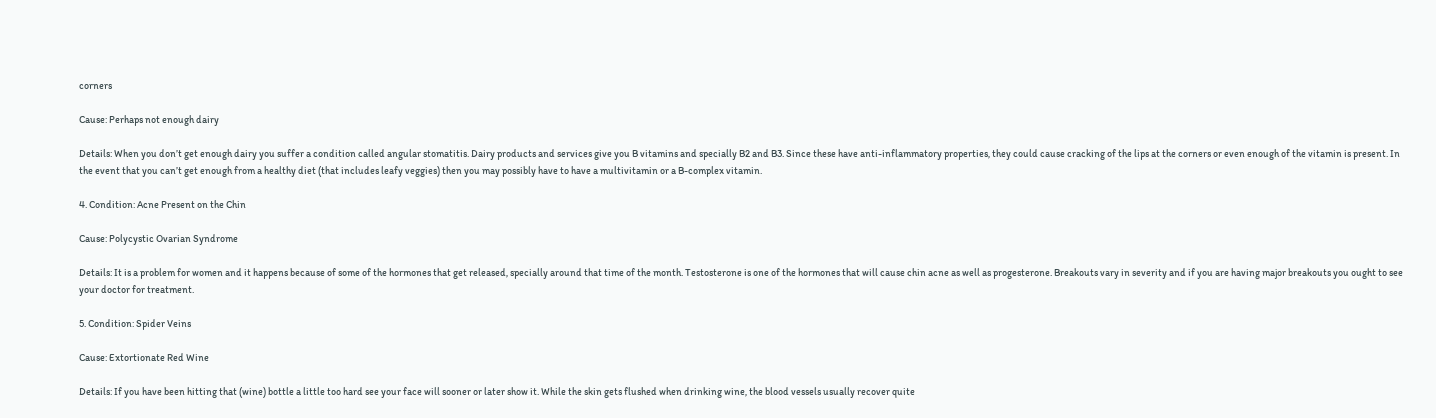corners

Cause: Perhaps not enough dairy

Details: When you don’t get enough dairy you suffer a condition called angular stomatitis. Dairy products and services give you B vitamins and specially B2 and B3. Since these have anti-inflammatory properties, they could cause cracking of the lips at the corners or even enough of the vitamin is present. In the event that you can’t get enough from a healthy diet (that includes leafy veggies) then you may possibly have to have a multivitamin or a B-complex vitamin.

4. Condition: Acne Present on the Chin

Cause: Polycystic Ovarian Syndrome

Details: It is a problem for women and it happens because of some of the hormones that get released, specially around that time of the month. Testosterone is one of the hormones that will cause chin acne as well as progesterone. Breakouts vary in severity and if you are having major breakouts you ought to see your doctor for treatment.

5. Condition: Spider Veins

Cause: Extortionate Red Wine

Details: If you have been hitting that (wine) bottle a little too hard see your face will sooner or later show it. While the skin gets flushed when drinking wine, the blood vessels usually recover quite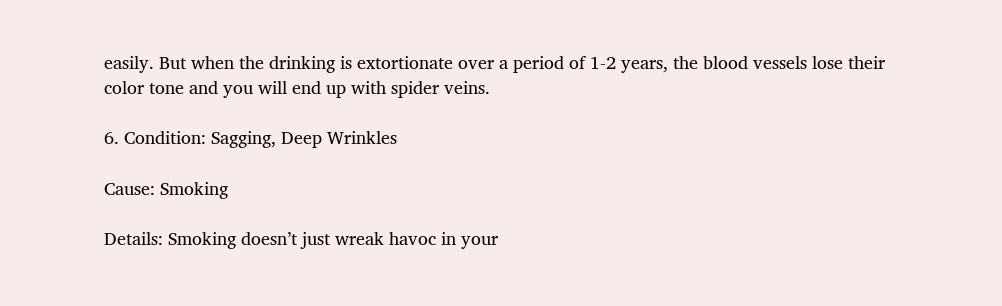easily. But when the drinking is extortionate over a period of 1-2 years, the blood vessels lose their color tone and you will end up with spider veins.

6. Condition: Sagging, Deep Wrinkles

Cause: Smoking

Details: Smoking doesn’t just wreak havoc in your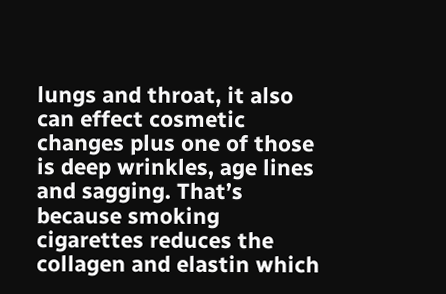lungs and throat, it also can effect cosmetic changes plus one of those is deep wrinkles, age lines and sagging. That’s because smoking cigarettes reduces the collagen and elastin which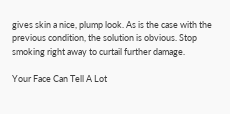gives skin a nice, plump look. As is the case with the previous condition, the solution is obvious. Stop smoking right away to curtail further damage.

Your Face Can Tell A Lot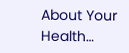About Your Health…